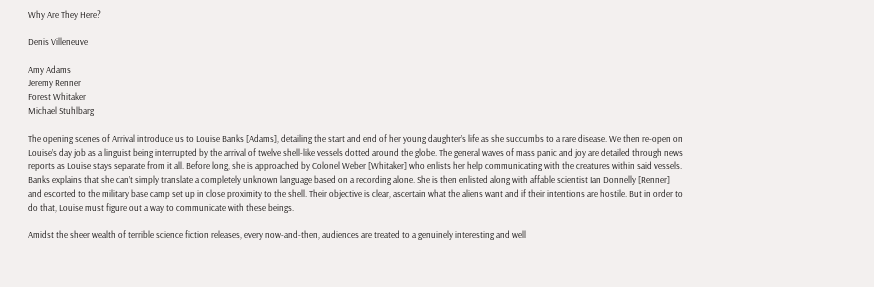Why Are They Here?

Denis Villeneuve

Amy Adams
Jeremy Renner
Forest Whitaker
Michael Stuhlbarg

The opening scenes of Arrival introduce us to Louise Banks [Adams], detailing the start and end of her young daughter’s life as she succumbs to a rare disease. We then re-open on Louise’s day job as a linguist being interrupted by the arrival of twelve shell-like vessels dotted around the globe. The general waves of mass panic and joy are detailed through news reports as Louise stays separate from it all. Before long, she is approached by Colonel Weber [Whitaker] who enlists her help communicating with the creatures within said vessels. Banks explains that she can’t simply translate a completely unknown language based on a recording alone. She is then enlisted along with affable scientist Ian Donnelly [Renner] and escorted to the military base camp set up in close proximity to the shell. Their objective is clear, ascertain what the aliens want and if their intentions are hostile. But in order to do that, Louise must figure out a way to communicate with these beings.

Amidst the sheer wealth of terrible science fiction releases, every now-and-then, audiences are treated to a genuinely interesting and well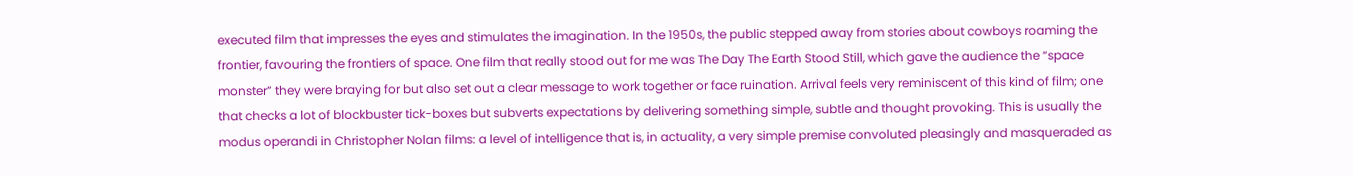executed film that impresses the eyes and stimulates the imagination. In the 1950s, the public stepped away from stories about cowboys roaming the frontier, favouring the frontiers of space. One film that really stood out for me was The Day The Earth Stood Still, which gave the audience the “space monster” they were braying for but also set out a clear message to work together or face ruination. Arrival feels very reminiscent of this kind of film; one that checks a lot of blockbuster tick-boxes but subverts expectations by delivering something simple, subtle and thought provoking. This is usually the modus operandi in Christopher Nolan films: a level of intelligence that is, in actuality, a very simple premise convoluted pleasingly and masqueraded as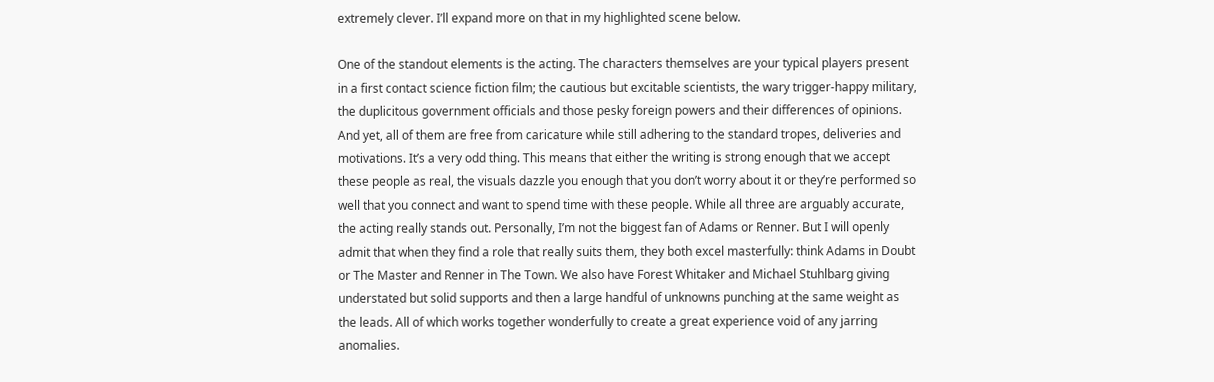extremely clever. I’ll expand more on that in my highlighted scene below.

One of the standout elements is the acting. The characters themselves are your typical players present in a first contact science fiction film; the cautious but excitable scientists, the wary trigger-happy military, the duplicitous government officials and those pesky foreign powers and their differences of opinions. And yet, all of them are free from caricature while still adhering to the standard tropes, deliveries and motivations. It’s a very odd thing. This means that either the writing is strong enough that we accept these people as real, the visuals dazzle you enough that you don’t worry about it or they’re performed so well that you connect and want to spend time with these people. While all three are arguably accurate, the acting really stands out. Personally, I’m not the biggest fan of Adams or Renner. But I will openly admit that when they find a role that really suits them, they both excel masterfully: think Adams in Doubt or The Master and Renner in The Town. We also have Forest Whitaker and Michael Stuhlbarg giving understated but solid supports and then a large handful of unknowns punching at the same weight as the leads. All of which works together wonderfully to create a great experience void of any jarring anomalies.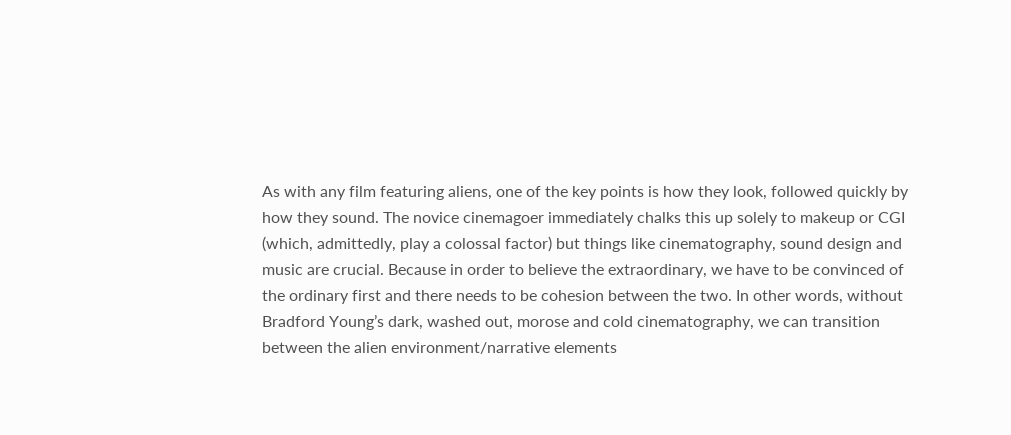As with any film featuring aliens, one of the key points is how they look, followed quickly by how they sound. The novice cinemagoer immediately chalks this up solely to makeup or CGI (which, admittedly, play a colossal factor) but things like cinematography, sound design and music are crucial. Because in order to believe the extraordinary, we have to be convinced of the ordinary first and there needs to be cohesion between the two. In other words, without Bradford Young’s dark, washed out, morose and cold cinematography, we can transition between the alien environment/narrative elements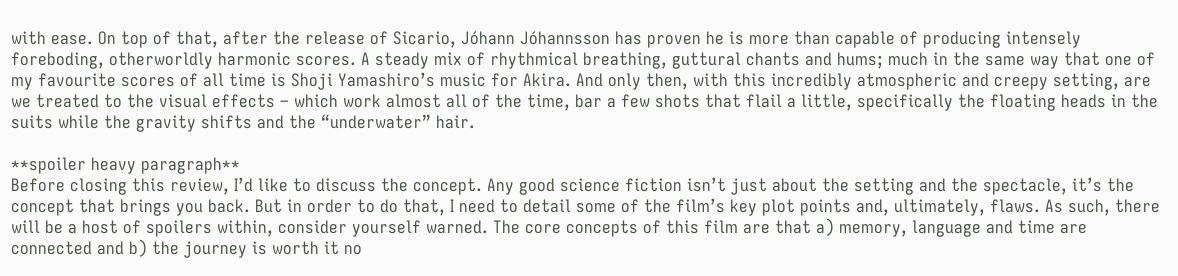with ease. On top of that, after the release of Sicario, Jóhann Jóhannsson has proven he is more than capable of producing intensely foreboding, otherworldly harmonic scores. A steady mix of rhythmical breathing, guttural chants and hums; much in the same way that one of my favourite scores of all time is Shoji Yamashiro’s music for Akira. And only then, with this incredibly atmospheric and creepy setting, are we treated to the visual effects – which work almost all of the time, bar a few shots that flail a little, specifically the floating heads in the suits while the gravity shifts and the “underwater” hair.

**spoiler heavy paragraph**
Before closing this review, I’d like to discuss the concept. Any good science fiction isn’t just about the setting and the spectacle, it’s the concept that brings you back. But in order to do that, I need to detail some of the film’s key plot points and, ultimately, flaws. As such, there will be a host of spoilers within, consider yourself warned. The core concepts of this film are that a) memory, language and time are connected and b) the journey is worth it no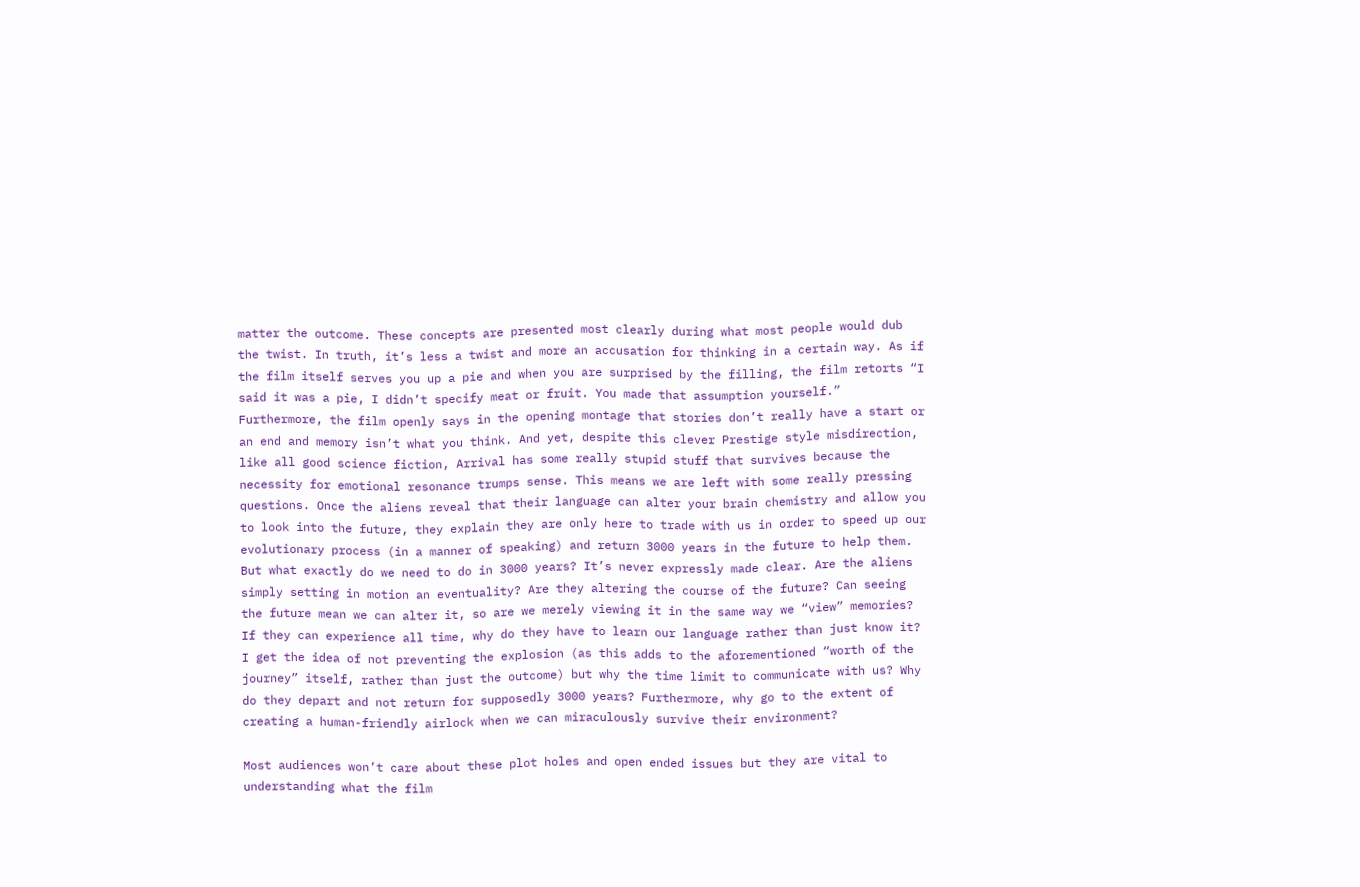matter the outcome. These concepts are presented most clearly during what most people would dub the twist. In truth, it’s less a twist and more an accusation for thinking in a certain way. As if the film itself serves you up a pie and when you are surprised by the filling, the film retorts “I said it was a pie, I didn’t specify meat or fruit. You made that assumption yourself.” Furthermore, the film openly says in the opening montage that stories don’t really have a start or an end and memory isn’t what you think. And yet, despite this clever Prestige style misdirection, like all good science fiction, Arrival has some really stupid stuff that survives because the necessity for emotional resonance trumps sense. This means we are left with some really pressing questions. Once the aliens reveal that their language can alter your brain chemistry and allow you to look into the future, they explain they are only here to trade with us in order to speed up our evolutionary process (in a manner of speaking) and return 3000 years in the future to help them. But what exactly do we need to do in 3000 years? It’s never expressly made clear. Are the aliens simply setting in motion an eventuality? Are they altering the course of the future? Can seeing the future mean we can alter it, so are we merely viewing it in the same way we “view” memories? If they can experience all time, why do they have to learn our language rather than just know it? I get the idea of not preventing the explosion (as this adds to the aforementioned “worth of the journey” itself, rather than just the outcome) but why the time limit to communicate with us? Why do they depart and not return for supposedly 3000 years? Furthermore, why go to the extent of creating a human-friendly airlock when we can miraculously survive their environment?

Most audiences won’t care about these plot holes and open ended issues but they are vital to understanding what the film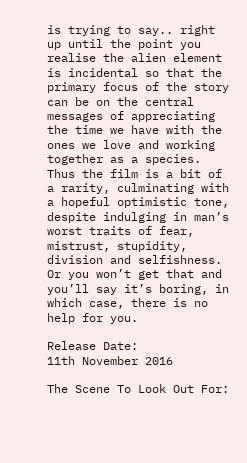is trying to say.. right up until the point you realise the alien element is incidental so that the primary focus of the story can be on the central messages of appreciating the time we have with the ones we love and working together as a species. Thus the film is a bit of a rarity, culminating with a hopeful optimistic tone, despite indulging in man’s worst traits of fear, mistrust, stupidity, division and selfishness. Or you won’t get that and you’ll say it’s boring, in which case, there is no help for you.

Release Date:
11th November 2016

The Scene To Look Out For: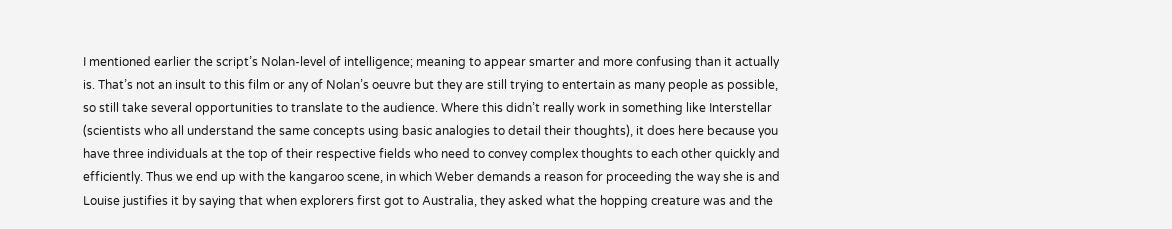I mentioned earlier the script’s Nolan-level of intelligence; meaning to appear smarter and more confusing than it actually is. That’s not an insult to this film or any of Nolan’s oeuvre but they are still trying to entertain as many people as possible, so still take several opportunities to translate to the audience. Where this didn’t really work in something like Interstellar (scientists who all understand the same concepts using basic analogies to detail their thoughts), it does here because you have three individuals at the top of their respective fields who need to convey complex thoughts to each other quickly and efficiently. Thus we end up with the kangaroo scene, in which Weber demands a reason for proceeding the way she is and Louise justifies it by saying that when explorers first got to Australia, they asked what the hopping creature was and the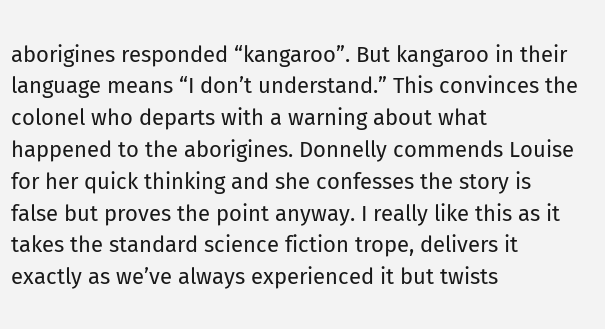aborigines responded “kangaroo”. But kangaroo in their language means “I don’t understand.” This convinces the colonel who departs with a warning about what happened to the aborigines. Donnelly commends Louise for her quick thinking and she confesses the story is false but proves the point anyway. I really like this as it takes the standard science fiction trope, delivers it exactly as we’ve always experienced it but twists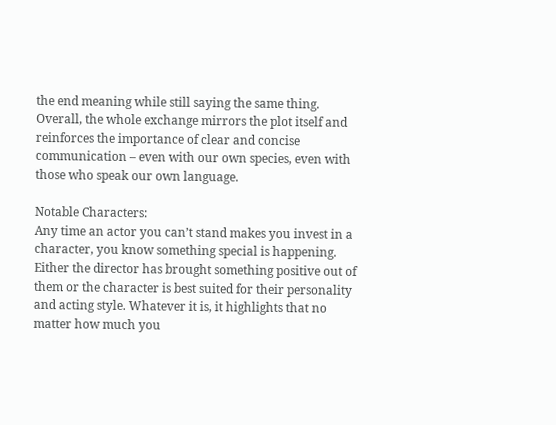the end meaning while still saying the same thing. Overall, the whole exchange mirrors the plot itself and reinforces the importance of clear and concise communication – even with our own species, even with those who speak our own language.

Notable Characters:
Any time an actor you can’t stand makes you invest in a character, you know something special is happening. Either the director has brought something positive out of them or the character is best suited for their personality and acting style. Whatever it is, it highlights that no matter how much you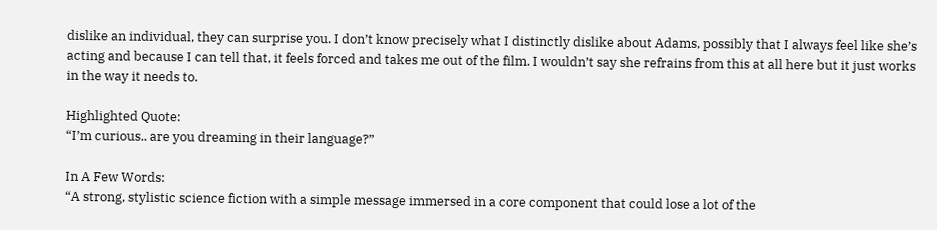dislike an individual, they can surprise you. I don’t know precisely what I distinctly dislike about Adams, possibly that I always feel like she’s acting and because I can tell that, it feels forced and takes me out of the film. I wouldn’t say she refrains from this at all here but it just works in the way it needs to.

Highlighted Quote:
“I’m curious.. are you dreaming in their language?”

In A Few Words:
“A strong, stylistic science fiction with a simple message immersed in a core component that could lose a lot of the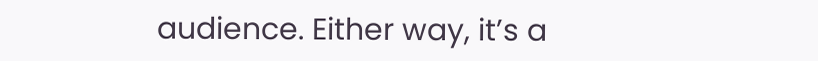audience. Either way, it’s a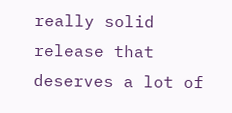really solid release that deserves a lot of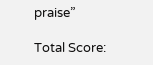praise”

Total Score: